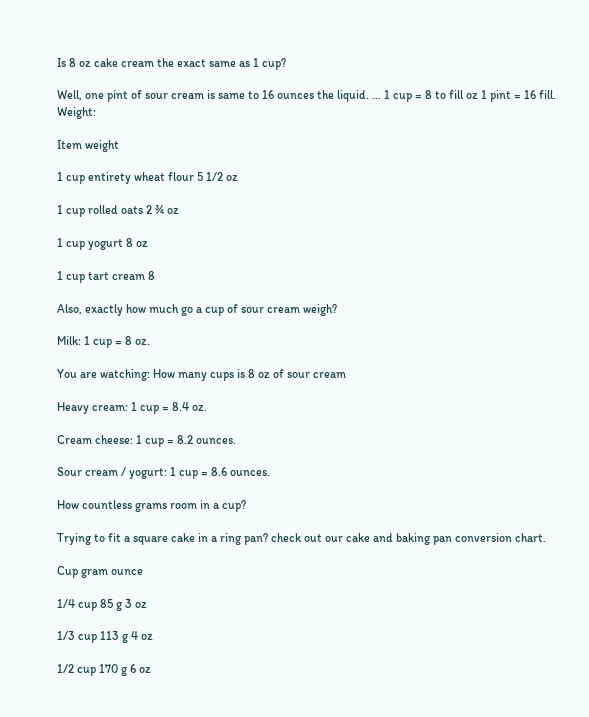Is 8 oz cake cream the exact same as 1 cup?

Well, one pint of sour cream is same to 16 ounces the liquid. … 1 cup = 8 to fill oz 1 pint = 16 fill. Weight:

Item weight

1 cup entirety wheat flour 5 1/2 oz

1 cup rolled oats 2 ¾ oz

1 cup yogurt 8 oz

1 cup tart cream 8

Also, exactly how much go a cup of sour cream weigh?

Milk: 1 cup = 8 oz.

You are watching: How many cups is 8 oz of sour cream

Heavy cream: 1 cup = 8.4 oz.

Cream cheese: 1 cup = 8.2 ounces.

Sour cream / yogurt: 1 cup = 8.6 ounces.

How countless grams room in a cup?

Trying to fit a square cake in a ring pan? check out our cake and baking pan conversion chart.

Cup gram ounce

1/4 cup 85 g 3 oz

1/3 cup 113 g 4 oz

1/2 cup 170 g 6 oz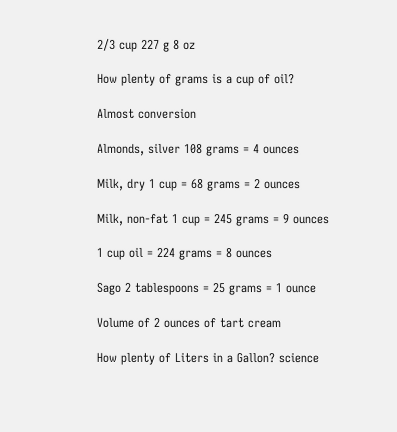2/3 cup 227 g 8 oz

How plenty of grams is a cup of oil?

Almost conversion

Almonds, silver 108 grams = 4 ounces

Milk, dry 1 cup = 68 grams = 2 ounces

Milk, non-fat 1 cup = 245 grams = 9 ounces

1 cup oil = 224 grams = 8 ounces

Sago 2 tablespoons = 25 grams = 1 ounce

Volume of 2 ounces of tart cream

How plenty of Liters in a Gallon? science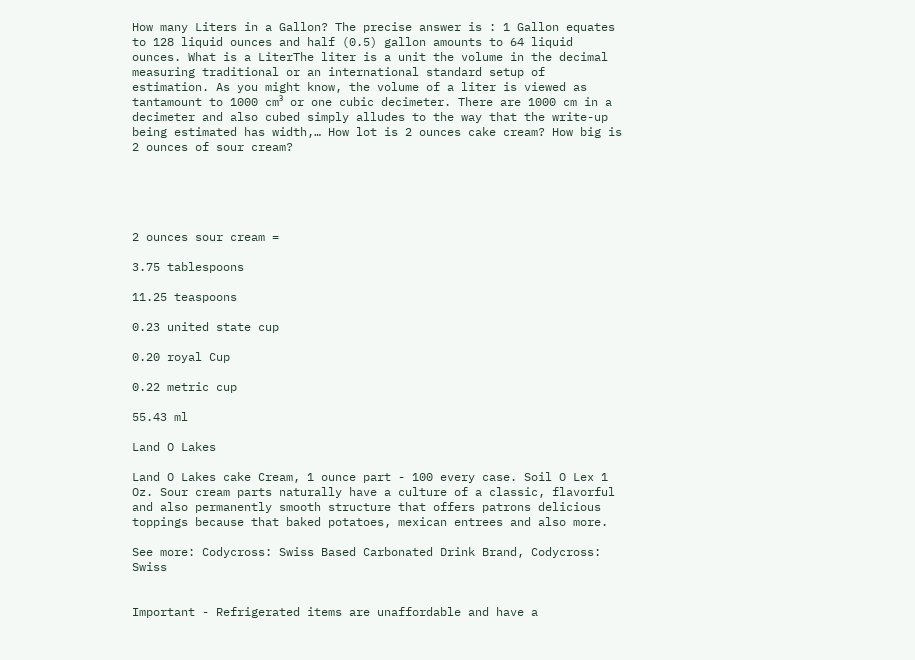How many Liters in a Gallon? The precise answer is : 1 Gallon equates to 128 liquid ounces and half (0.5) gallon amounts to 64 liquid ounces. What is a LiterThe liter is a unit the volume in the decimal measuring traditional or an international standard setup of estimation. As you might know, the volume of a liter is viewed as tantamount to 1000 cm³ or one cubic decimeter. There are 1000 cm in a decimeter and also cubed simply alludes to the way that the write-up being estimated has width,… How lot is 2 ounces cake cream? How big is 2 ounces of sour cream?





2 ounces sour cream =

3.75 tablespoons

11.25 teaspoons

0.23 united state cup

0.20 royal Cup

0.22 metric cup

55.43 ml

Land O Lakes

Land O Lakes cake Cream, 1 ounce part - 100 every case. Soil O Lex 1 Oz. Sour cream parts naturally have a culture of a classic, flavorful and also permanently smooth structure that offers patrons delicious toppings because that baked potatoes, mexican entrees and also more.

See more: Codycross: Swiss Based Carbonated Drink Brand, Codycross: Swiss


Important - Refrigerated items are unaffordable and have a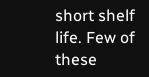short shelf life. Few of these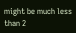might be much less than 2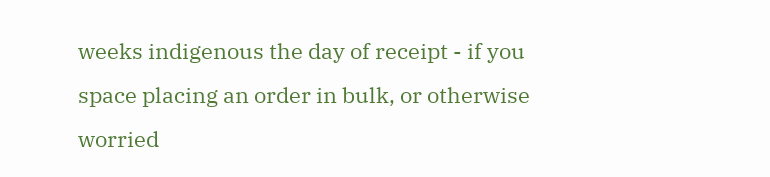weeks indigenous the day of receipt - if you space placing an order in bulk, or otherwise worried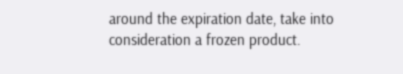around the expiration date, take into consideration a frozen product.